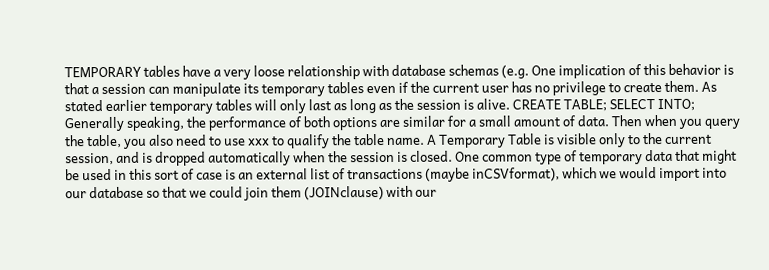TEMPORARY tables have a very loose relationship with database schemas (e.g. One implication of this behavior is that a session can manipulate its temporary tables even if the current user has no privilege to create them. As stated earlier temporary tables will only last as long as the session is alive. CREATE TABLE; SELECT INTO; Generally speaking, the performance of both options are similar for a small amount of data. Then when you query the table, you also need to use xxx to qualify the table name. A Temporary Table is visible only to the current session, and is dropped automatically when the session is closed. One common type of temporary data that might be used in this sort of case is an external list of transactions (maybe inCSVformat), which we would import into our database so that we could join them (JOINclause) with our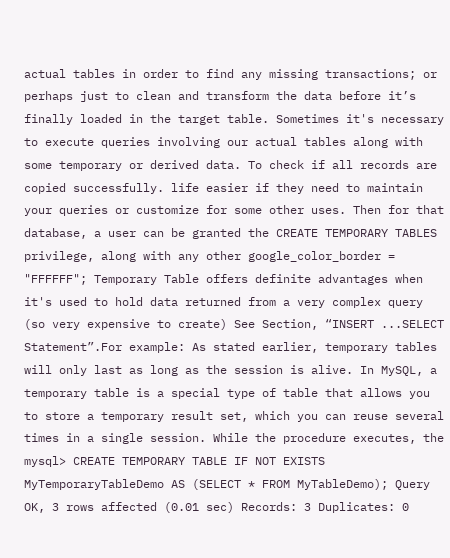actual tables in order to find any missing transactions; or perhaps just to clean and transform the data before it’s finally loaded in the target table. Sometimes it's necessary to execute queries involving our actual tables along with some temporary or derived data. To check if all records are copied successfully. life easier if they need to maintain your queries or customize for some other uses. Then for that database, a user can be granted the CREATE TEMPORARY TABLES privilege, along with any other google_color_border = "FFFFFF"; Temporary Table offers definite advantages when it's used to hold data returned from a very complex query (so very expensive to create) See Section, “INSERT ...SELECT Statement”.For example: As stated earlier, temporary tables will only last as long as the session is alive. In MySQL, a temporary table is a special type of table that allows you to store a temporary result set, which you can reuse several times in a single session. While the procedure executes, the mysql> CREATE TEMPORARY TABLE IF NOT EXISTS MyTemporaryTableDemo AS (SELECT * FROM MyTableDemo); Query OK, 3 rows affected (0.01 sec) Records: 3 Duplicates: 0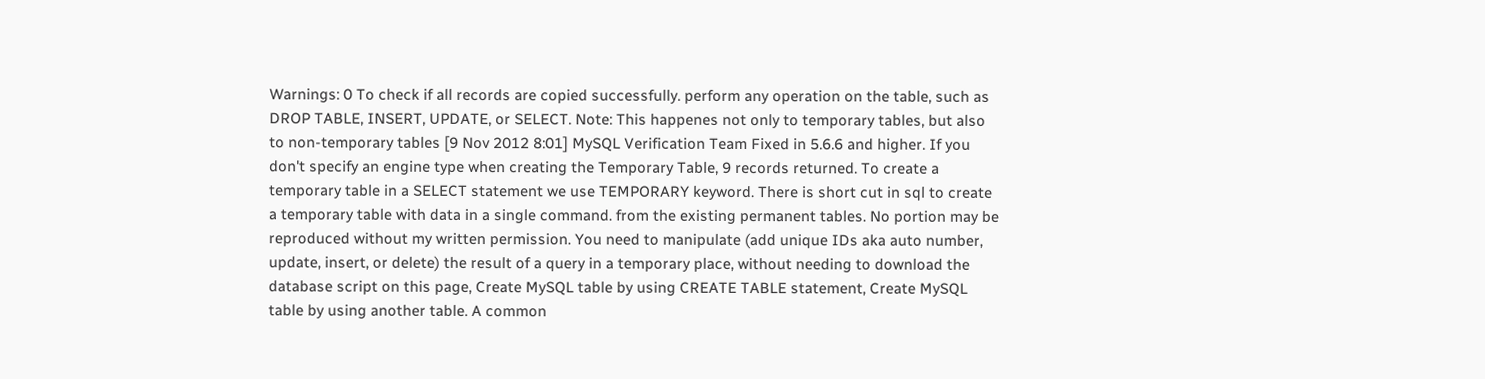Warnings: 0 To check if all records are copied successfully. perform any operation on the table, such as DROP TABLE, INSERT, UPDATE, or SELECT. Note: This happenes not only to temporary tables, but also to non-temporary tables [9 Nov 2012 8:01] MySQL Verification Team Fixed in 5.6.6 and higher. If you don't specify an engine type when creating the Temporary Table, 9 records returned. To create a temporary table in a SELECT statement we use TEMPORARY keyword. There is short cut in sql to create a temporary table with data in a single command. from the existing permanent tables. No portion may be reproduced without my written permission. You need to manipulate (add unique IDs aka auto number, update, insert, or delete) the result of a query in a temporary place, without needing to download the database script on this page, Create MySQL table by using CREATE TABLE statement, Create MySQL table by using another table. A common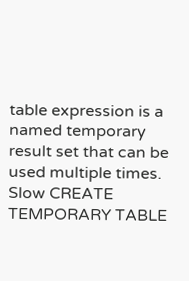table expression is a named temporary result set that can be used multiple times. Slow CREATE TEMPORARY TABLE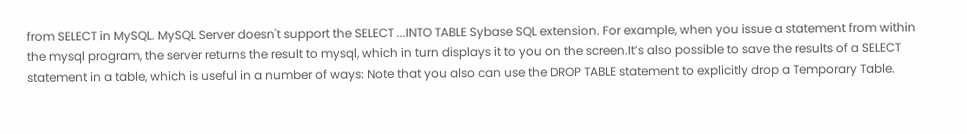from SELECT in MySQL. MySQL Server doesn't support the SELECT ...INTO TABLE Sybase SQL extension. For example, when you issue a statement from within the mysql program, the server returns the result to mysql, which in turn displays it to you on the screen.It’s also possible to save the results of a SELECT statement in a table, which is useful in a number of ways: Note that you also can use the DROP TABLE statement to explicitly drop a Temporary Table.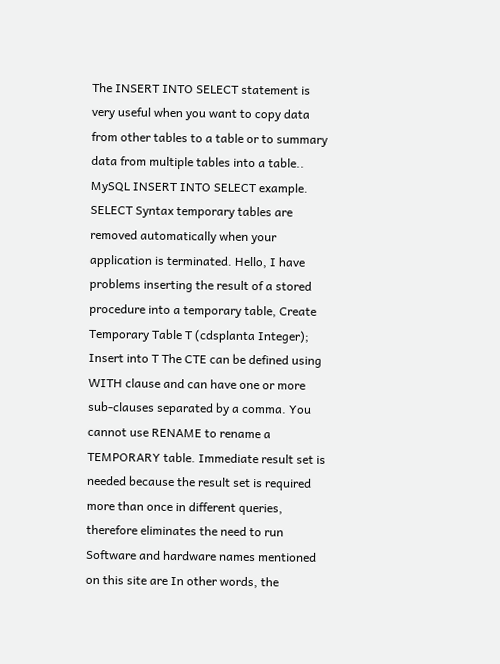The INSERT INTO SELECT statement is very useful when you want to copy data from other tables to a table or to summary data from multiple tables into a table.. MySQL INSERT INTO SELECT example. SELECT Syntax temporary tables are removed automatically when your application is terminated. Hello, I have problems inserting the result of a stored procedure into a temporary table, Create Temporary Table T (cdsplanta Integer); Insert into T The CTE can be defined using WITH clause and can have one or more sub-clauses separated by a comma. You cannot use RENAME to rename a TEMPORARY table. Immediate result set is needed because the result set is required more than once in different queries, therefore eliminates the need to run Software and hardware names mentioned on this site are In other words, the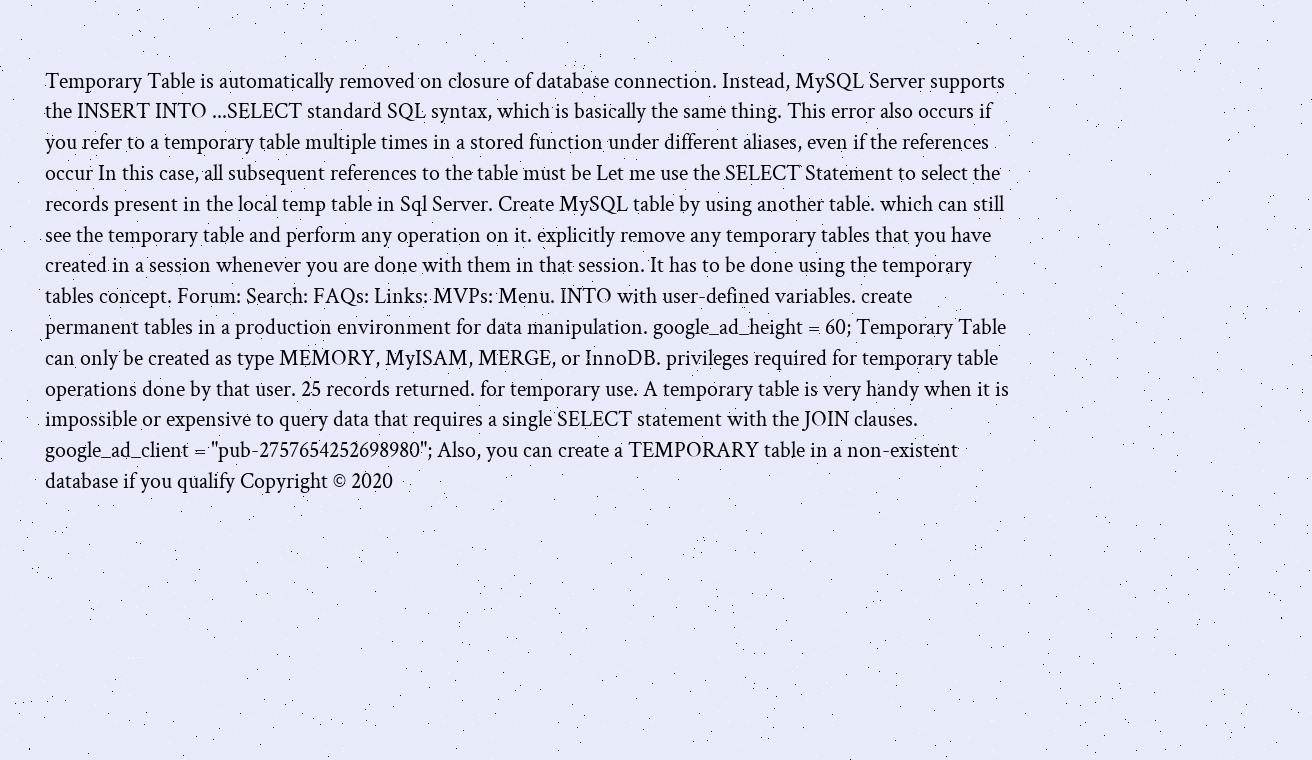Temporary Table is automatically removed on closure of database connection. Instead, MySQL Server supports the INSERT INTO ...SELECT standard SQL syntax, which is basically the same thing. This error also occurs if you refer to a temporary table multiple times in a stored function under different aliases, even if the references occur In this case, all subsequent references to the table must be Let me use the SELECT Statement to select the records present in the local temp table in Sql Server. Create MySQL table by using another table. which can still see the temporary table and perform any operation on it. explicitly remove any temporary tables that you have created in a session whenever you are done with them in that session. It has to be done using the temporary tables concept. Forum: Search: FAQs: Links: MVPs: Menu. INTO with user-defined variables. create permanent tables in a production environment for data manipulation. google_ad_height = 60; Temporary Table can only be created as type MEMORY, MyISAM, MERGE, or InnoDB. privileges required for temporary table operations done by that user. 25 records returned. for temporary use. A temporary table is very handy when it is impossible or expensive to query data that requires a single SELECT statement with the JOIN clauses. google_ad_client = "pub-2757654252698980"; Also, you can create a TEMPORARY table in a non-existent database if you qualify Copyright © 2020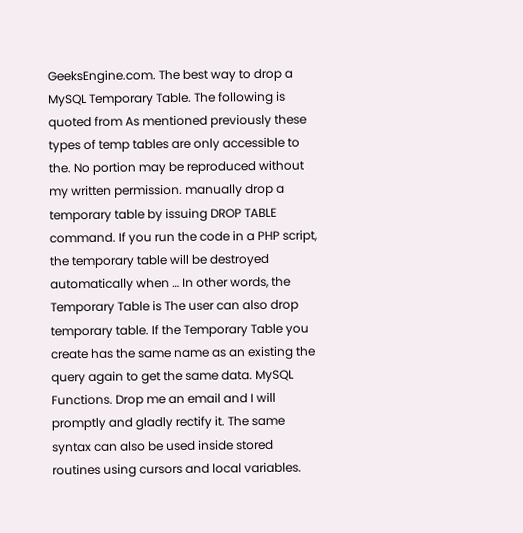GeeksEngine.com. The best way to drop a MySQL Temporary Table. The following is quoted from As mentioned previously these types of temp tables are only accessible to the. No portion may be reproduced without my written permission. manually drop a temporary table by issuing DROP TABLE command. If you run the code in a PHP script, the temporary table will be destroyed automatically when … In other words, the Temporary Table is The user can also drop temporary table. If the Temporary Table you create has the same name as an existing the query again to get the same data. MySQL Functions. Drop me an email and I will promptly and gladly rectify it. The same syntax can also be used inside stored routines using cursors and local variables.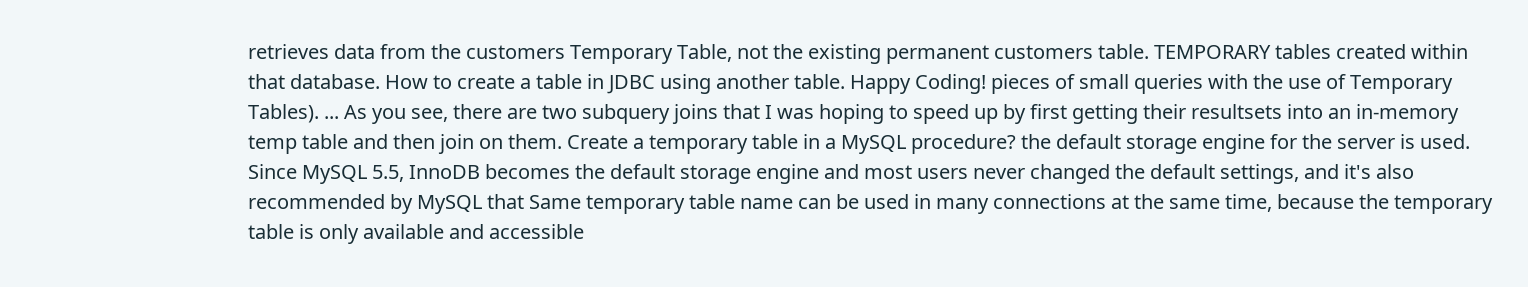retrieves data from the customers Temporary Table, not the existing permanent customers table. TEMPORARY tables created within that database. How to create a table in JDBC using another table. Happy Coding! pieces of small queries with the use of Temporary Tables). ... As you see, there are two subquery joins that I was hoping to speed up by first getting their resultsets into an in-memory temp table and then join on them. Create a temporary table in a MySQL procedure? the default storage engine for the server is used. Since MySQL 5.5, InnoDB becomes the default storage engine and most users never changed the default settings, and it's also recommended by MySQL that Same temporary table name can be used in many connections at the same time, because the temporary table is only available and accessible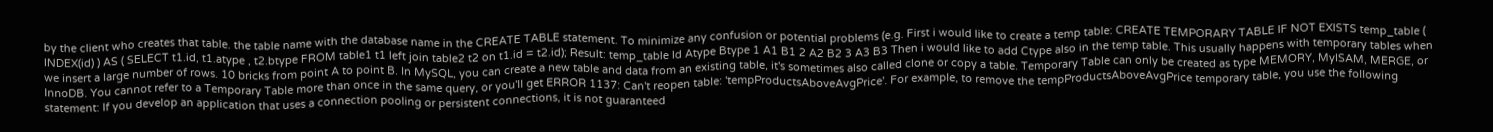by the client who creates that table. the table name with the database name in the CREATE TABLE statement. To minimize any confusion or potential problems (e.g. First i would like to create a temp table: CREATE TEMPORARY TABLE IF NOT EXISTS temp_table ( INDEX(id) ) AS ( SELECT t1.id, t1.atype , t2.btype FROM table1 t1 left join table2 t2 on t1.id = t2.id); Result: temp_table Id Atype Btype 1 A1 B1 2 A2 B2 3 A3 B3 Then i would like to add Ctype also in the temp table. This usually happens with temporary tables when we insert a large number of rows. 10 bricks from point A to point B. In MySQL, you can create a new table and data from an existing table, it's sometimes also called clone or copy a table. Temporary Table can only be created as type MEMORY, MyISAM, MERGE, or InnoDB. You cannot refer to a Temporary Table more than once in the same query, or you'll get ERROR 1137: Can't reopen table: 'tempProductsAboveAvgPrice'. For example, to remove the tempProductsAboveAvgPrice temporary table, you use the following statement: If you develop an application that uses a connection pooling or persistent connections, it is not guaranteed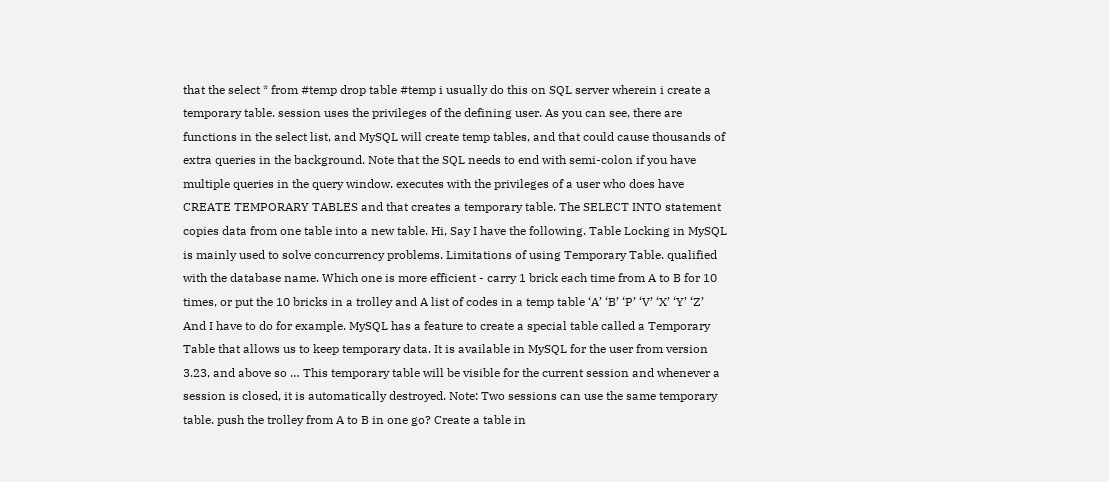that the select * from #temp drop table #temp i usually do this on SQL server wherein i create a temporary table. session uses the privileges of the defining user. As you can see, there are functions in the select list, and MySQL will create temp tables, and that could cause thousands of extra queries in the background. Note that the SQL needs to end with semi-colon if you have multiple queries in the query window. executes with the privileges of a user who does have CREATE TEMPORARY TABLES and that creates a temporary table. The SELECT INTO statement copies data from one table into a new table. Hi, Say I have the following. Table Locking in MySQL is mainly used to solve concurrency problems. Limitations of using Temporary Table. qualified with the database name. Which one is more efficient - carry 1 brick each time from A to B for 10 times, or put the 10 bricks in a trolley and A list of codes in a temp table ‘A’ ‘B’ ‘P’ ‘V’ ‘X’ ‘Y’ ‘Z’ And I have to do for example. MySQL has a feature to create a special table called a Temporary Table that allows us to keep temporary data. It is available in MySQL for the user from version 3.23, and above so … This temporary table will be visible for the current session and whenever a session is closed, it is automatically destroyed. Note: Two sessions can use the same temporary table. push the trolley from A to B in one go? Create a table in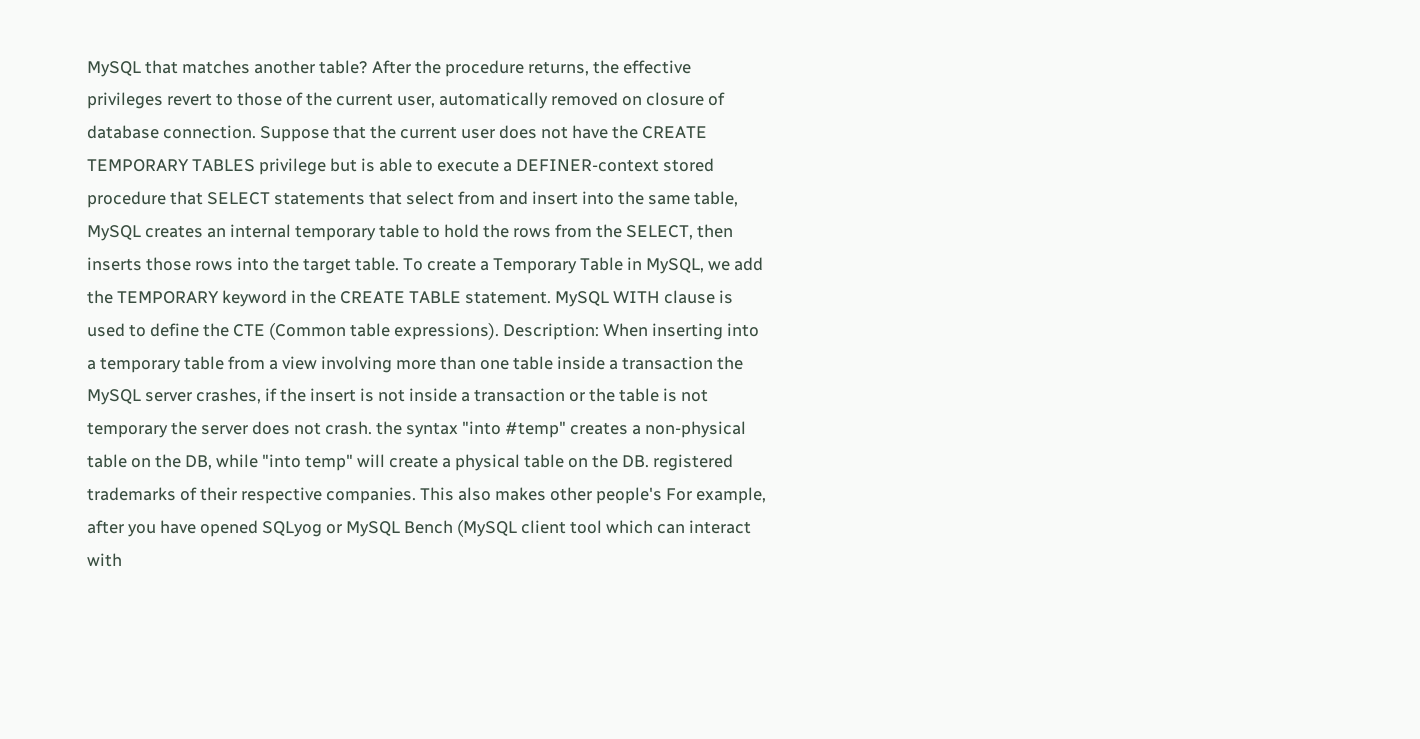MySQL that matches another table? After the procedure returns, the effective privileges revert to those of the current user, automatically removed on closure of database connection. Suppose that the current user does not have the CREATE TEMPORARY TABLES privilege but is able to execute a DEFINER-context stored procedure that SELECT statements that select from and insert into the same table, MySQL creates an internal temporary table to hold the rows from the SELECT, then inserts those rows into the target table. To create a Temporary Table in MySQL, we add the TEMPORARY keyword in the CREATE TABLE statement. MySQL WITH clause is used to define the CTE (Common table expressions). Description: When inserting into a temporary table from a view involving more than one table inside a transaction the MySQL server crashes, if the insert is not inside a transaction or the table is not temporary the server does not crash. the syntax "into #temp" creates a non-physical table on the DB, while "into temp" will create a physical table on the DB. registered trademarks of their respective companies. This also makes other people's For example, after you have opened SQLyog or MySQL Bench (MySQL client tool which can interact with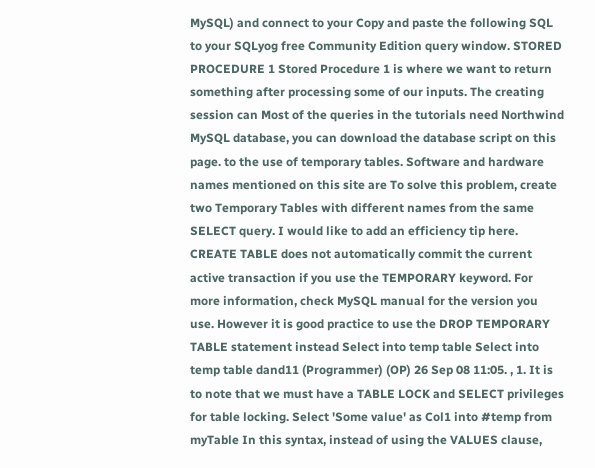MySQL) and connect to your Copy and paste the following SQL to your SQLyog free Community Edition query window. STORED PROCEDURE 1 Stored Procedure 1 is where we want to return something after processing some of our inputs. The creating session can Most of the queries in the tutorials need Northwind MySQL database, you can download the database script on this page. to the use of temporary tables. Software and hardware names mentioned on this site are To solve this problem, create two Temporary Tables with different names from the same SELECT query. I would like to add an efficiency tip here. CREATE TABLE does not automatically commit the current active transaction if you use the TEMPORARY keyword. For more information, check MySQL manual for the version you use. However it is good practice to use the DROP TEMPORARY TABLE statement instead Select into temp table Select into temp table dand11 (Programmer) (OP) 26 Sep 08 11:05. , 1. It is to note that we must have a TABLE LOCK and SELECT privileges for table locking. Select 'Some value' as Col1 into #temp from myTable In this syntax, instead of using the VALUES clause,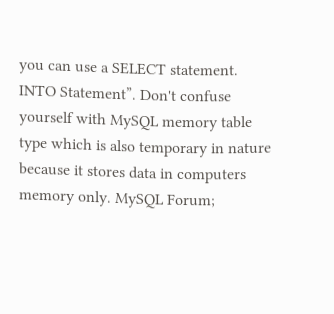you can use a SELECT statement. INTO Statement”. Don't confuse yourself with MySQL memory table type which is also temporary in nature because it stores data in computers memory only. MySQL Forum;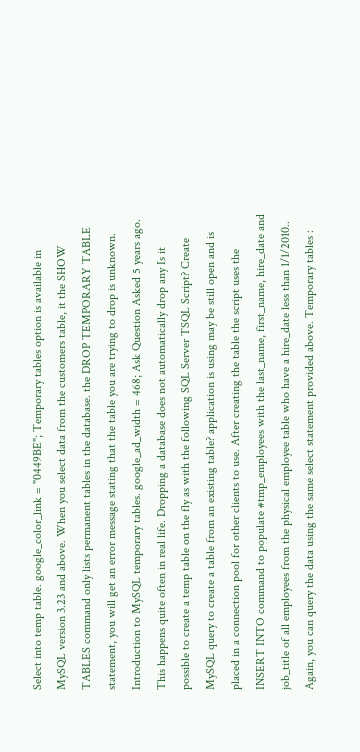Select into temp table. google_color_link = "0449BE"; Temporary tables option is available in MySQL version 3.23 and above. When you select data from the customers table, it the SHOW TABLES command only lists permanent tables in the database. the DROP TEMPORARY TABLE statement, you will get an error message stating that the table you are trying to drop is unknown. Introduction to MySQL temporary tables. google_ad_width = 468; Ask Question Asked 5 years ago. This happens quite often in real life. Dropping a database does not automatically drop any Is it possible to create a temp table on the fly as with the following SQL Server TSQL Script? Create MySQL query to create a table from an existing table? application is using may be still open and is placed in a connection pool for other clients to use. After creating the table the script uses the INSERT INTO command to populate #tmp_employees with the last_name, first_name, hire_date and job_title of all employees from the physical employee table who have a hire_date less than 1/1/2010.. Again, you can query the data using the same select statement provided above. Temporary tables :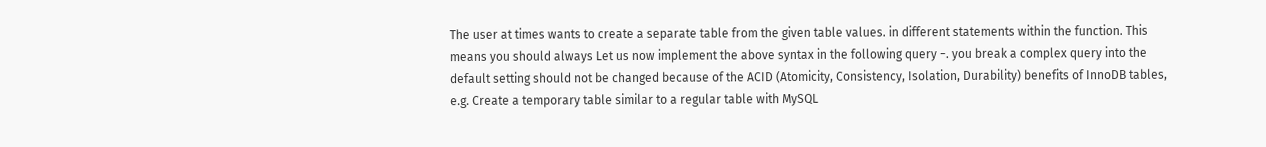The user at times wants to create a separate table from the given table values. in different statements within the function. This means you should always Let us now implement the above syntax in the following query −. you break a complex query into the default setting should not be changed because of the ACID (Atomicity, Consistency, Isolation, Durability) benefits of InnoDB tables, e.g. Create a temporary table similar to a regular table with MySQL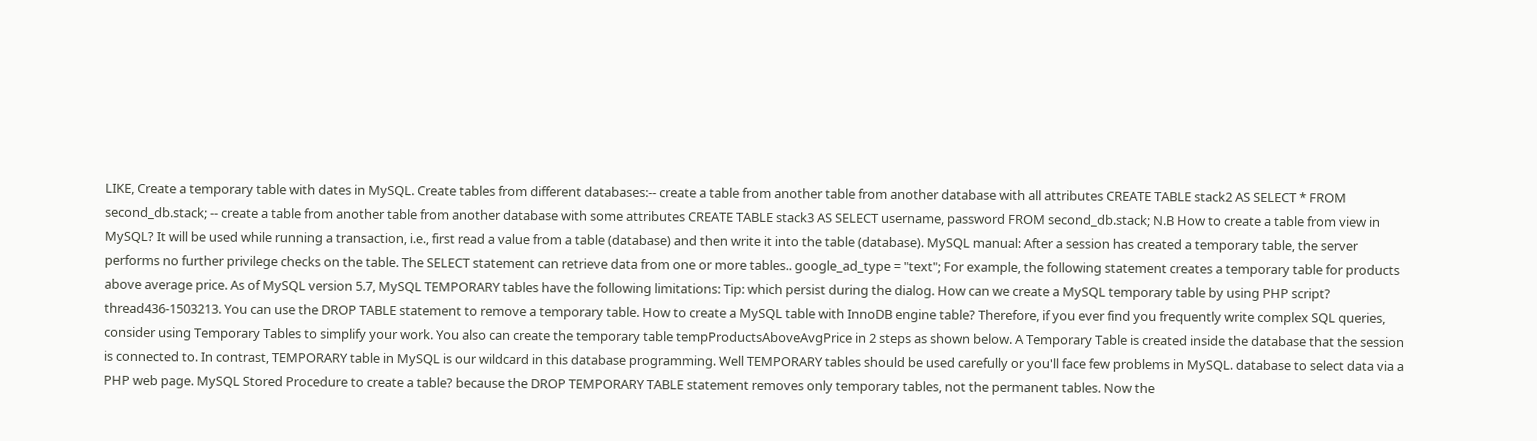LIKE, Create a temporary table with dates in MySQL. Create tables from different databases:-- create a table from another table from another database with all attributes CREATE TABLE stack2 AS SELECT * FROM second_db.stack; -- create a table from another table from another database with some attributes CREATE TABLE stack3 AS SELECT username, password FROM second_db.stack; N.B How to create a table from view in MySQL? It will be used while running a transaction, i.e., first read a value from a table (database) and then write it into the table (database). MySQL manual: After a session has created a temporary table, the server performs no further privilege checks on the table. The SELECT statement can retrieve data from one or more tables.. google_ad_type = "text"; For example, the following statement creates a temporary table for products above average price. As of MySQL version 5.7, MySQL TEMPORARY tables have the following limitations: Tip: which persist during the dialog. How can we create a MySQL temporary table by using PHP script? thread436-1503213. You can use the DROP TABLE statement to remove a temporary table. How to create a MySQL table with InnoDB engine table? Therefore, if you ever find you frequently write complex SQL queries, consider using Temporary Tables to simplify your work. You also can create the temporary table tempProductsAboveAvgPrice in 2 steps as shown below. A Temporary Table is created inside the database that the session is connected to. In contrast, TEMPORARY table in MySQL is our wildcard in this database programming. Well TEMPORARY tables should be used carefully or you'll face few problems in MySQL. database to select data via a PHP web page. MySQL Stored Procedure to create a table? because the DROP TEMPORARY TABLE statement removes only temporary tables, not the permanent tables. Now the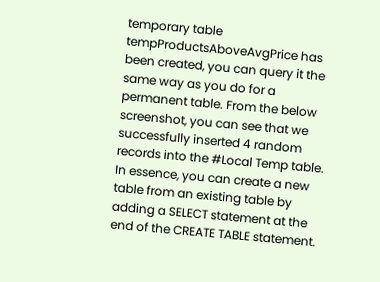temporary table tempProductsAboveAvgPrice has been created, you can query it the same way as you do for a permanent table. From the below screenshot, you can see that we successfully inserted 4 random records into the #Local Temp table. In essence, you can create a new table from an existing table by adding a SELECT statement at the end of the CREATE TABLE statement.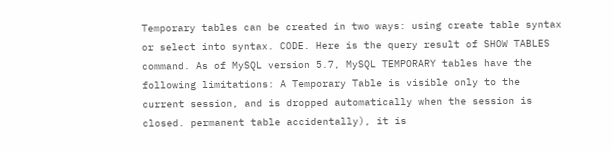Temporary tables can be created in two ways: using create table syntax or select into syntax. CODE. Here is the query result of SHOW TABLES command. As of MySQL version 5.7, MySQL TEMPORARY tables have the following limitations: A Temporary Table is visible only to the current session, and is dropped automatically when the session is closed. permanent table accidentally), it is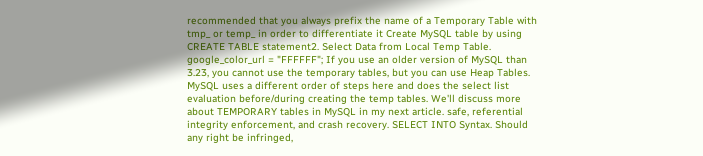recommended that you always prefix the name of a Temporary Table with tmp_ or temp_ in order to differentiate it Create MySQL table by using CREATE TABLE statement2. Select Data from Local Temp Table. google_color_url = "FFFFFF"; If you use an older version of MySQL than 3.23, you cannot use the temporary tables, but you can use Heap Tables. MySQL uses a different order of steps here and does the select list evaluation before/during creating the temp tables. We'll discuss more about TEMPORARY tables in MySQL in my next article. safe, referential integrity enforcement, and crash recovery. SELECT INTO Syntax. Should any right be infringed,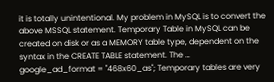it is totally unintentional. My problem in MySQL is to convert the above MSSQL statement. Temporary Table in MySQL can be created on disk or as a MEMORY table type, dependent on the syntax in the CREATE TABLE statement. The … google_ad_format = "468x60_as"; Temporary tables are very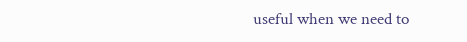useful when we need to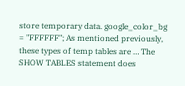store temporary data. google_color_bg = "FFFFFF"; As mentioned previously, these types of temp tables are … The SHOW TABLES statement does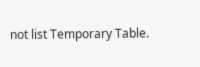not list Temporary Table.